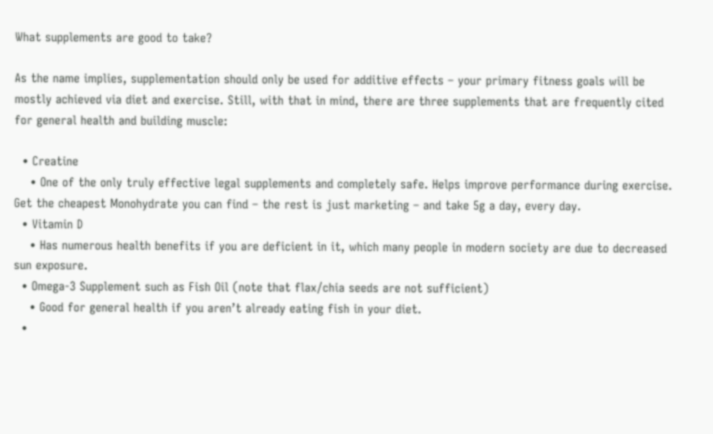What supplements are good to take?

As the name implies, supplementation should only be used for additive effects – your primary fitness goals will be mostly achieved via diet and exercise. Still, with that in mind, there are three supplements that are frequently cited for general health and building muscle:

  • Creatine
    • One of the only truly effective legal supplements and completely safe. Helps improve performance during exercise. Get the cheapest Monohydrate you can find – the rest is just marketing – and take 5g a day, every day.
  • Vitamin D
    • Has numerous health benefits if you are deficient in it, which many people in modern society are due to decreased sun exposure.
  • Omega-3 Supplement such as Fish Oil (note that flax/chia seeds are not sufficient)
    • Good for general health if you aren’t already eating fish in your diet.
  •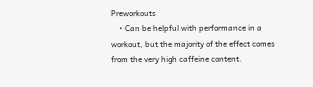Preworkouts
    • Can be helpful with performance in a workout, but the majority of the effect comes from the very high caffeine content.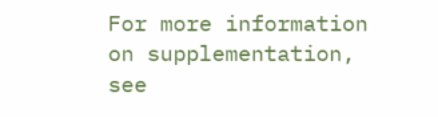For more information on supplementation, see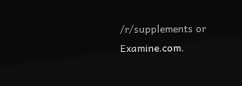/r/supplements or Examine.com.